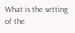What is the setting of the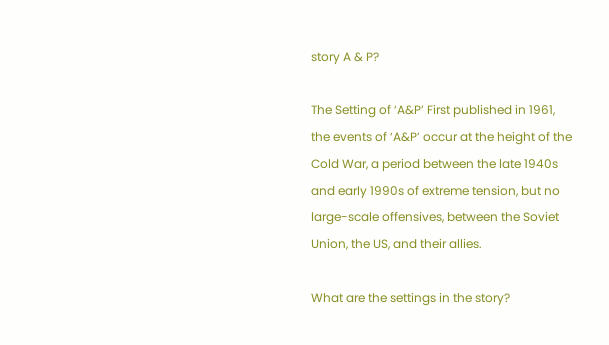story A & P?

The Setting of ‘A&P’ First published in 1961, the events of ‘A&P’ occur at the height of the Cold War, a period between the late 1940s and early 1990s of extreme tension, but no large-scale offensives, between the Soviet Union, the US, and their allies.

What are the settings in the story?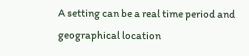A setting can be a real time period and geographical location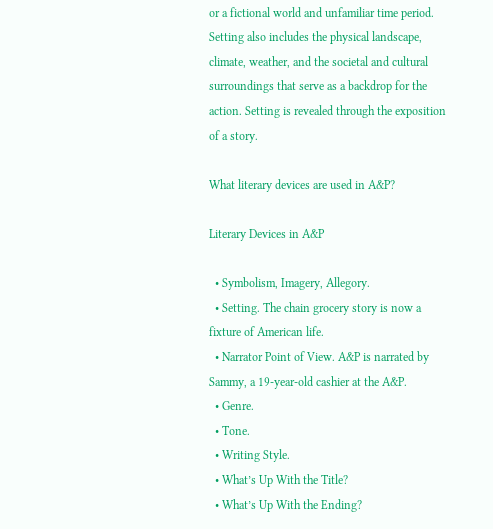or a fictional world and unfamiliar time period. Setting also includes the physical landscape, climate, weather, and the societal and cultural surroundings that serve as a backdrop for the action. Setting is revealed through the exposition of a story.

What literary devices are used in A&P?

Literary Devices in A&P

  • Symbolism, Imagery, Allegory.
  • Setting. The chain grocery story is now a fixture of American life.
  • Narrator Point of View. A&P is narrated by Sammy, a 19-year-old cashier at the A&P.
  • Genre.
  • Tone.
  • Writing Style.
  • What’s Up With the Title?
  • What’s Up With the Ending?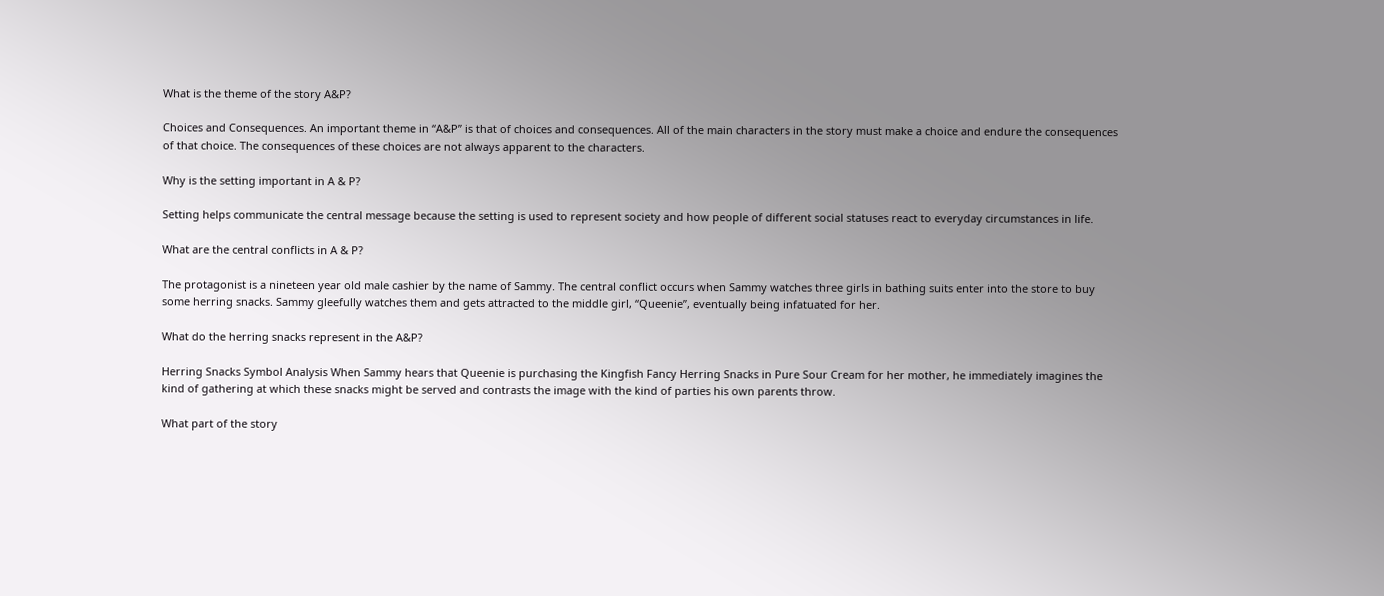What is the theme of the story A&P?

Choices and Consequences. An important theme in “A&P” is that of choices and consequences. All of the main characters in the story must make a choice and endure the consequences of that choice. The consequences of these choices are not always apparent to the characters.

Why is the setting important in A & P?

Setting helps communicate the central message because the setting is used to represent society and how people of different social statuses react to everyday circumstances in life.

What are the central conflicts in A & P?

The protagonist is a nineteen year old male cashier by the name of Sammy. The central conflict occurs when Sammy watches three girls in bathing suits enter into the store to buy some herring snacks. Sammy gleefully watches them and gets attracted to the middle girl, “Queenie”, eventually being infatuated for her.

What do the herring snacks represent in the A&P?

Herring Snacks Symbol Analysis When Sammy hears that Queenie is purchasing the Kingfish Fancy Herring Snacks in Pure Sour Cream for her mother, he immediately imagines the kind of gathering at which these snacks might be served and contrasts the image with the kind of parties his own parents throw.

What part of the story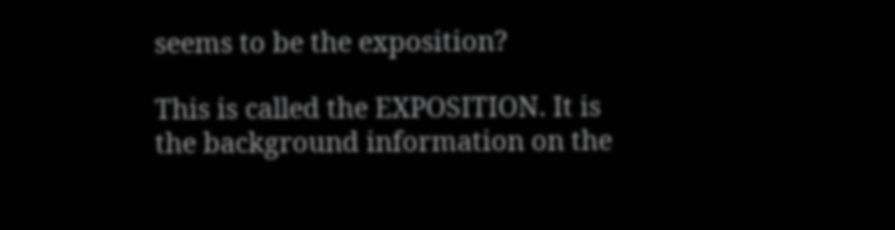seems to be the exposition?

This is called the EXPOSITION. It is the background information on the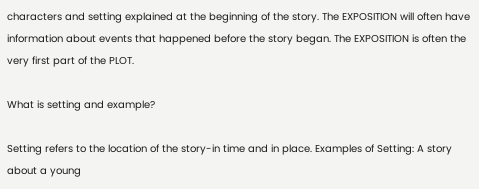characters and setting explained at the beginning of the story. The EXPOSITION will often have information about events that happened before the story began. The EXPOSITION is often the very first part of the PLOT.

What is setting and example?

Setting refers to the location of the story-in time and in place. Examples of Setting: A story about a young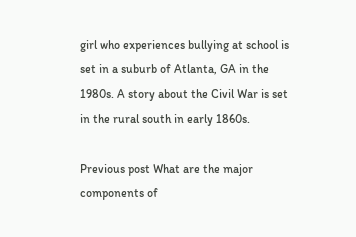girl who experiences bullying at school is set in a suburb of Atlanta, GA in the 1980s. A story about the Civil War is set in the rural south in early 1860s.

Previous post What are the major components of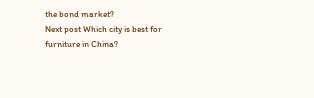the bond market?
Next post Which city is best for furniture in China?